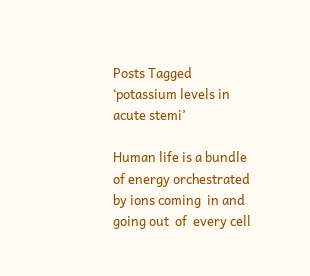Posts Tagged ‘potassium levels in acute stemi’

Human life is a bundle of energy orchestrated by ions coming  in and  going out  of  every cell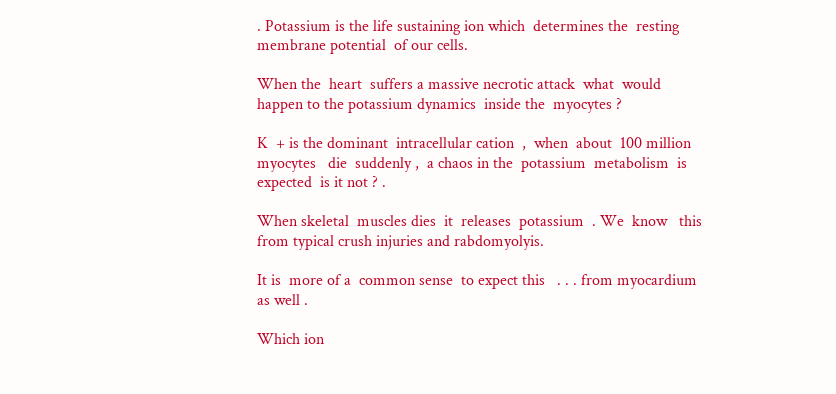. Potassium is the life sustaining ion which  determines the  resting membrane potential  of our cells.

When the  heart  suffers a massive necrotic attack  what  would  happen to the potassium dynamics  inside the  myocytes ?

K  + is the dominant  intracellular cation  ,  when  about  100 million myocytes   die  suddenly ,  a chaos in the  potassium  metabolism  is expected  is it not ? .

When skeletal  muscles dies  it  releases  potassium  . We  know   this  from typical crush injuries and rabdomyolyis.

It is  more of a  common sense  to expect this   . . . from myocardium as well .

Which ion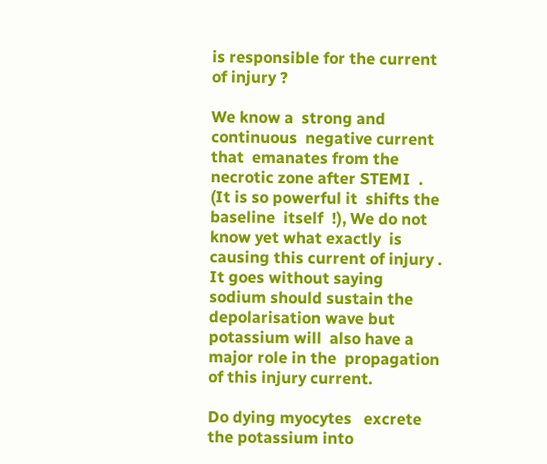is responsible for the current of injury ?

We know a  strong and continuous  negative current that  emanates from the necrotic zone after STEMI  .  (It is so powerful it  shifts the baseline  itself  !), We do not know yet what exactly  is causing this current of injury .  It goes without saying sodium should sustain the depolarisation wave but  potassium will  also have a major role in the  propagation  of this injury current.

Do dying myocytes   excrete the potassium into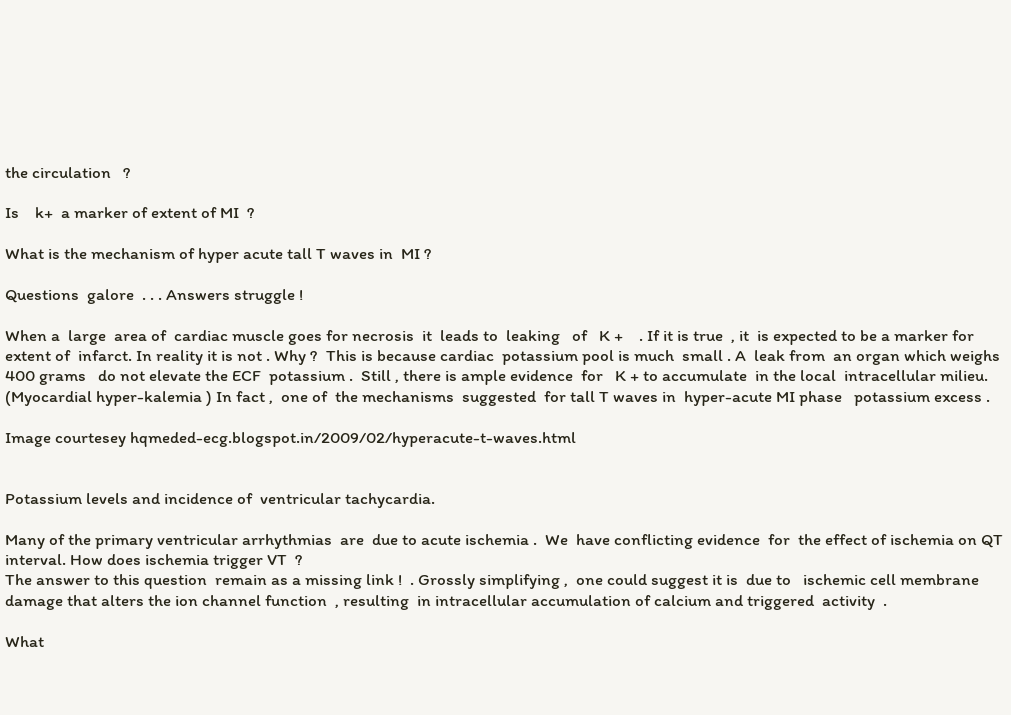the circulation   ?

Is    k+  a marker of extent of MI  ?

What is the mechanism of hyper acute tall T waves in  MI ?

Questions  galore  . . . Answers struggle !

When a  large  area of  cardiac muscle goes for necrosis  it  leads to  leaking   of   K +    . If it is true  , it  is expected to be a marker for extent of  infarct. In reality it is not . Why ?  This is because cardiac  potassium pool is much  small . A  leak from  an organ which weighs   400 grams   do not elevate the ECF  potassium .  Still , there is ample evidence  for   K + to accumulate  in the local  intracellular milieu. (Myocardial hyper-kalemia ) In fact ,  one of  the mechanisms  suggested  for tall T waves in  hyper-acute MI phase   potassium excess .

Image courtesey hqmeded-ecg.blogspot.in/2009/02/hyperacute-t-waves.html


Potassium levels and incidence of  ventricular tachycardia.

Many of the primary ventricular arrhythmias  are  due to acute ischemia .  We  have conflicting evidence  for  the effect of ischemia on QT interval. How does ischemia trigger VT  ?
The answer to this question  remain as a missing link !  . Grossly simplifying ,  one could suggest it is  due to   ischemic cell membrane damage that alters the ion channel function  , resulting  in intracellular accumulation of calcium and triggered  activity  .

What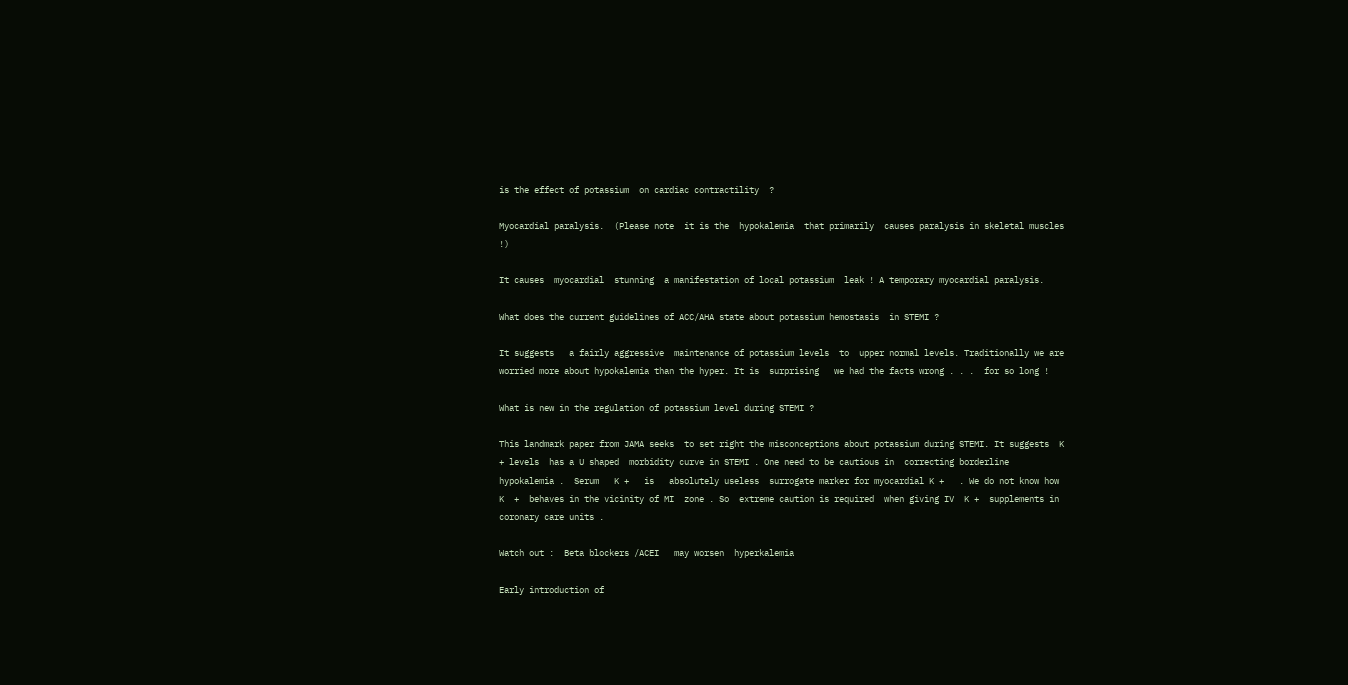is the effect of potassium  on cardiac contractility  ?

Myocardial paralysis.  (Please note  it is the  hypokalemia  that primarily  causes paralysis in skeletal muscles !)

It causes  myocardial  stunning  a manifestation of local potassium  leak ! A temporary myocardial paralysis.

What does the current guidelines of ACC/AHA state about potassium hemostasis  in STEMI ?

It suggests   a fairly aggressive  maintenance of potassium levels  to  upper normal levels. Traditionally we are worried more about hypokalemia than the hyper. It is  surprising   we had the facts wrong . . .  for so long !

What is new in the regulation of potassium level during STEMI ?

This landmark paper from JAMA seeks  to set right the misconceptions about potassium during STEMI. It suggests  K + levels  has a U shaped  morbidity curve in STEMI . One need to be cautious in  correcting borderline hypokalemia .  Serum   K +   is   absolutely useless  surrogate marker for myocardial K +   . We do not know how  K  +  behaves in the vicinity of MI  zone . So  extreme caution is required  when giving IV  K +  supplements in coronary care units .

Watch out :  Beta blockers /ACEI   may worsen  hyperkalemia

Early introduction of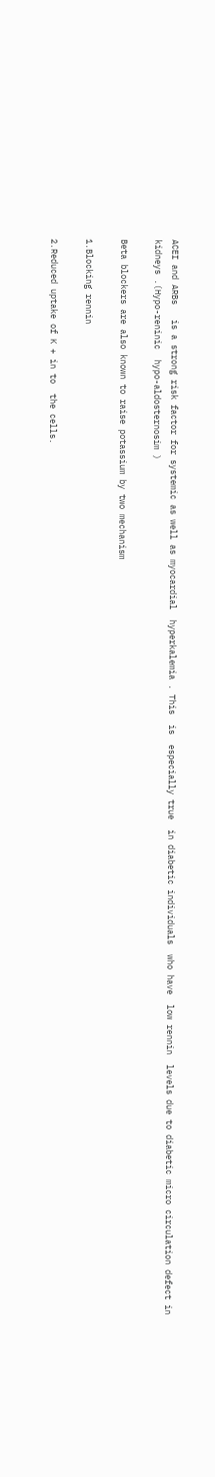ACEI and ARBs   is a strong risk factor for systemic as well as myocardial  hyperkalemia . This  is  especially true  in diabetic individuals  who have  low rennin  levels due to diabetic micro circulation defect in kidneys .(Hypo-reninic  hypo-aldosternosim )

Beta blockers are also known to raise potassium by two mechanism

1.Blocking rennin

2.Reduced uptake of K + in to  the cells.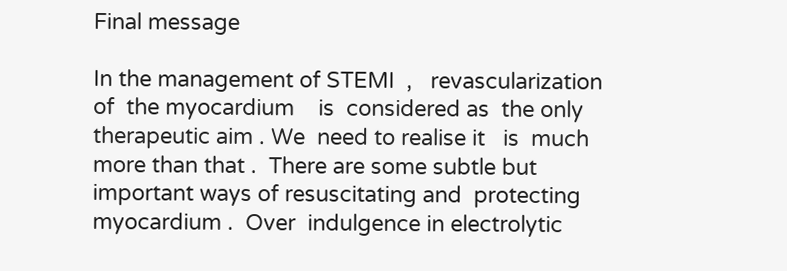Final message

In the management of STEMI  ,   revascularization  of  the myocardium    is  considered as  the only  therapeutic aim . We  need to realise it   is  much more than that .  There are some subtle but important ways of resuscitating and  protecting  myocardium .  Over  indulgence in electrolytic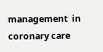management  in coronary care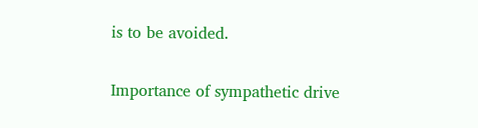is to be avoided.


Importance of sympathetic drive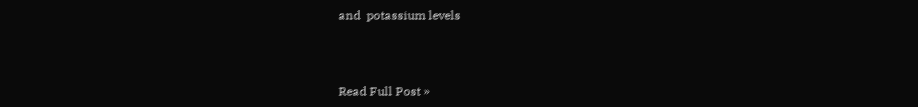and  potassium levels



Read Full Post »